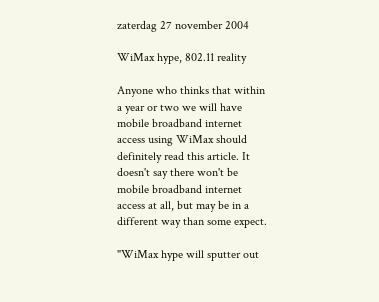zaterdag 27 november 2004

WiMax hype, 802.11 reality

Anyone who thinks that within a year or two we will have mobile broadband internet access using WiMax should definitely read this article. It doesn't say there won't be mobile broadband internet access at all, but may be in a different way than some expect.

"WiMax hype will sputter out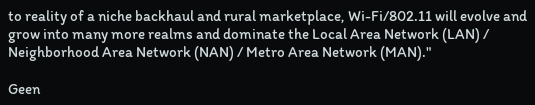to reality of a niche backhaul and rural marketplace, Wi-Fi/802.11 will evolve and grow into many more realms and dominate the Local Area Network (LAN) / Neighborhood Area Network (NAN) / Metro Area Network (MAN)."

Geen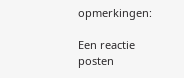opmerkingen:

Een reactie posten